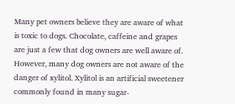Many pet owners believe they are aware of what is toxic to dogs. Chocolate, caffeine and grapes are just a few that dog owners are well aware of. However, many dog owners are not aware of the danger of xylitol. Xylitol is an artificial sweetener commonly found in many sugar-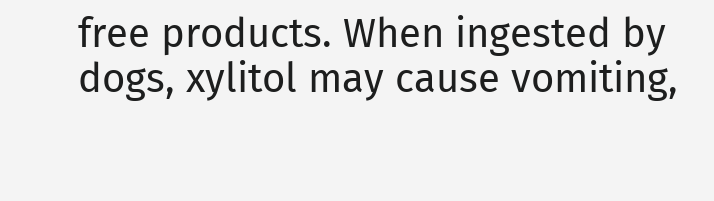free products. When ingested by dogs, xylitol may cause vomiting,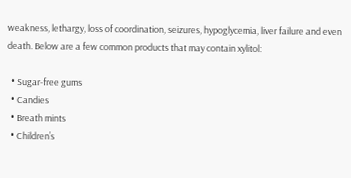weakness, lethargy, loss of coordination, seizures, hypoglycemia, liver failure and even death. Below are a few common products that may contain xylitol:

  • Sugar-free gums
  • Candies
  • Breath mints
  • Children’s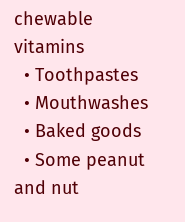chewable vitamins
  • Toothpastes
  • Mouthwashes
  • Baked goods
  • Some peanut and nut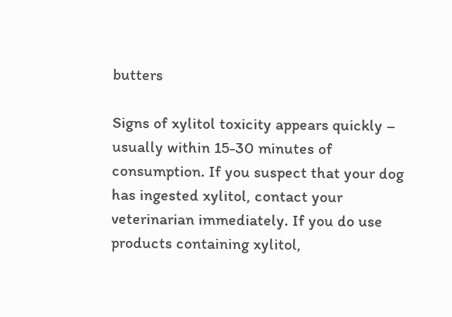butters

Signs of xylitol toxicity appears quickly – usually within 15-30 minutes of consumption. If you suspect that your dog has ingested xylitol, contact your veterinarian immediately. If you do use products containing xylitol,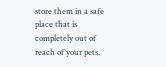store them in a safe place that is completely out of reach of your pets.